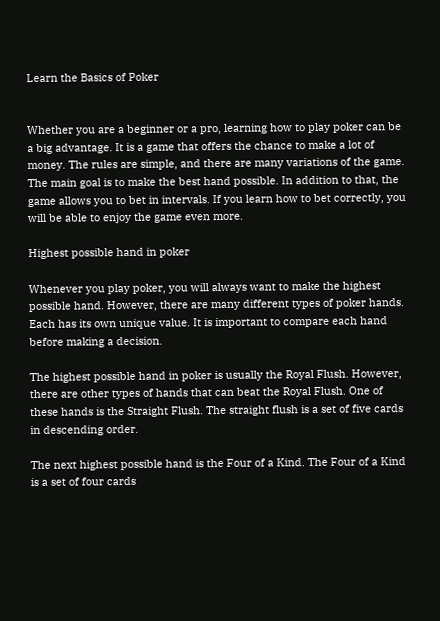Learn the Basics of Poker


Whether you are a beginner or a pro, learning how to play poker can be a big advantage. It is a game that offers the chance to make a lot of money. The rules are simple, and there are many variations of the game. The main goal is to make the best hand possible. In addition to that, the game allows you to bet in intervals. If you learn how to bet correctly, you will be able to enjoy the game even more.

Highest possible hand in poker

Whenever you play poker, you will always want to make the highest possible hand. However, there are many different types of poker hands. Each has its own unique value. It is important to compare each hand before making a decision.

The highest possible hand in poker is usually the Royal Flush. However, there are other types of hands that can beat the Royal Flush. One of these hands is the Straight Flush. The straight flush is a set of five cards in descending order.

The next highest possible hand is the Four of a Kind. The Four of a Kind is a set of four cards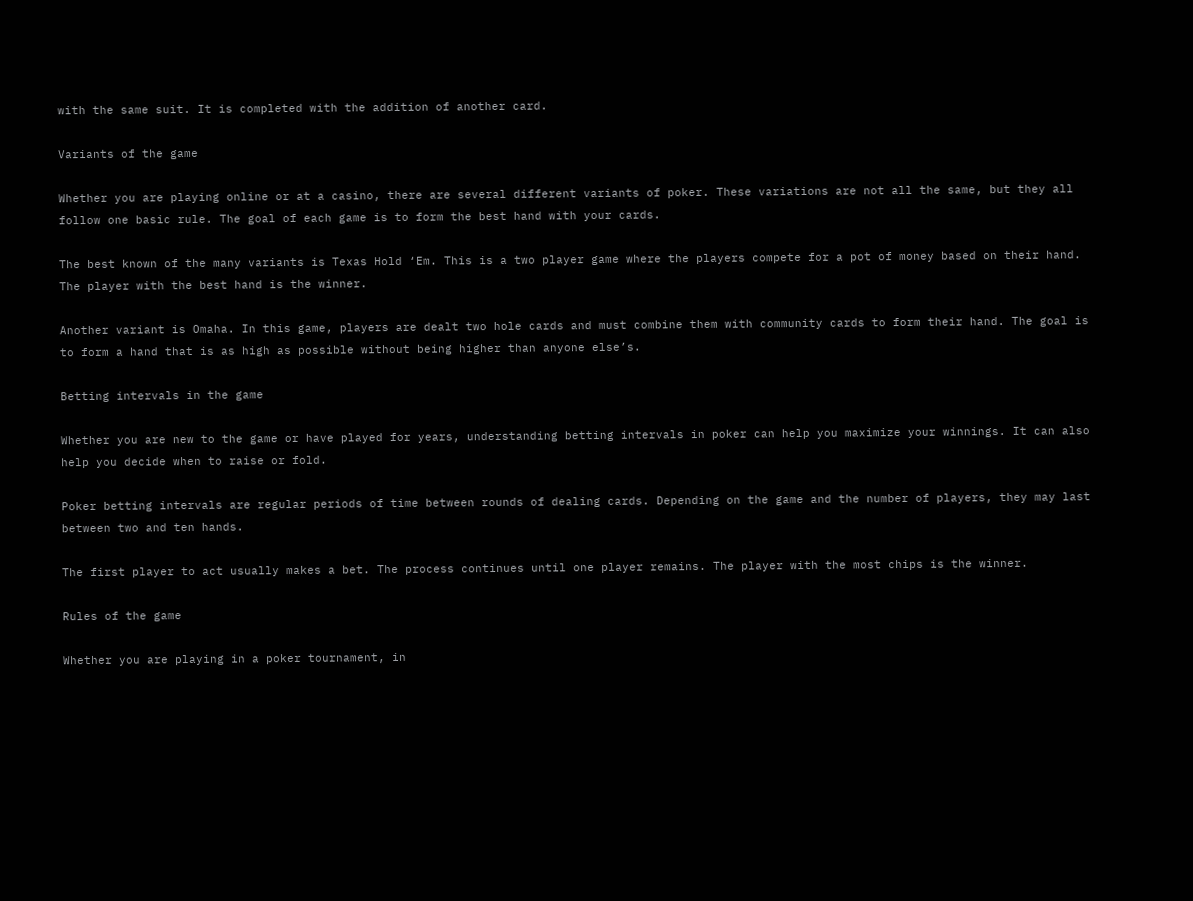with the same suit. It is completed with the addition of another card.

Variants of the game

Whether you are playing online or at a casino, there are several different variants of poker. These variations are not all the same, but they all follow one basic rule. The goal of each game is to form the best hand with your cards.

The best known of the many variants is Texas Hold ‘Em. This is a two player game where the players compete for a pot of money based on their hand. The player with the best hand is the winner.

Another variant is Omaha. In this game, players are dealt two hole cards and must combine them with community cards to form their hand. The goal is to form a hand that is as high as possible without being higher than anyone else’s.

Betting intervals in the game

Whether you are new to the game or have played for years, understanding betting intervals in poker can help you maximize your winnings. It can also help you decide when to raise or fold.

Poker betting intervals are regular periods of time between rounds of dealing cards. Depending on the game and the number of players, they may last between two and ten hands.

The first player to act usually makes a bet. The process continues until one player remains. The player with the most chips is the winner.

Rules of the game

Whether you are playing in a poker tournament, in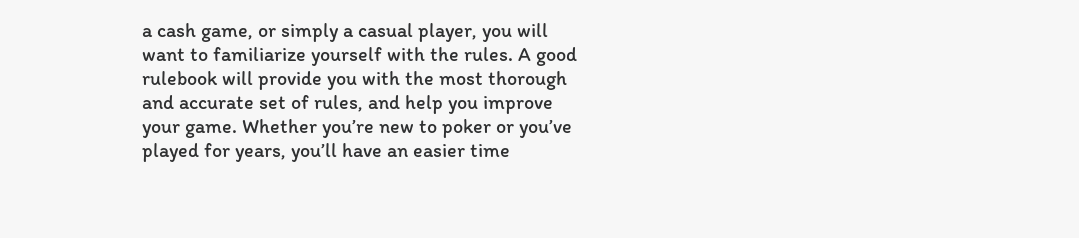a cash game, or simply a casual player, you will want to familiarize yourself with the rules. A good rulebook will provide you with the most thorough and accurate set of rules, and help you improve your game. Whether you’re new to poker or you’ve played for years, you’ll have an easier time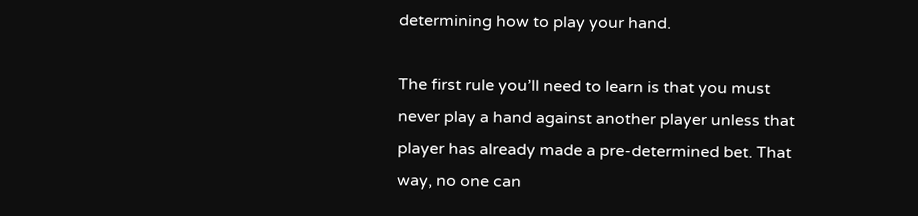determining how to play your hand.

The first rule you’ll need to learn is that you must never play a hand against another player unless that player has already made a pre-determined bet. That way, no one can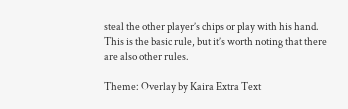steal the other player’s chips or play with his hand. This is the basic rule, but it’s worth noting that there are also other rules.

Theme: Overlay by Kaira Extra Text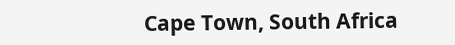Cape Town, South Africa